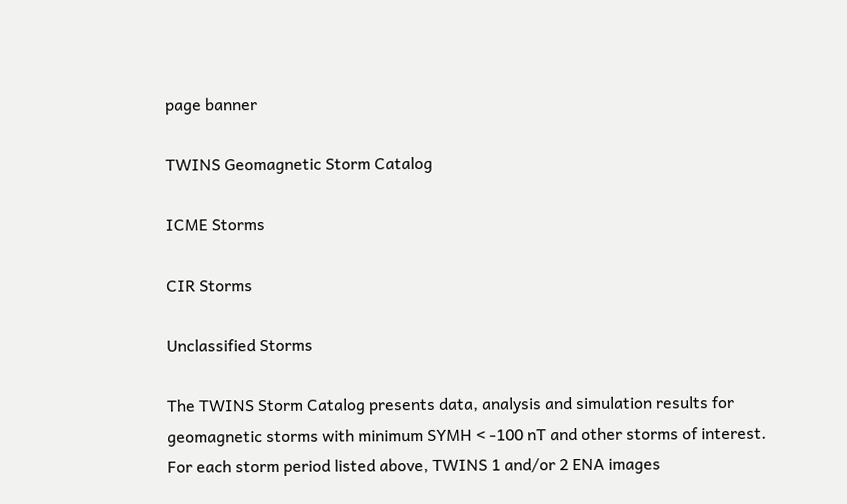page banner

TWINS Geomagnetic Storm Catalog

ICME Storms

CIR Storms

Unclassified Storms

The TWINS Storm Catalog presents data, analysis and simulation results for geomagnetic storms with minimum SYMH < -100 nT and other storms of interest.  For each storm period listed above, TWINS 1 and/or 2 ENA images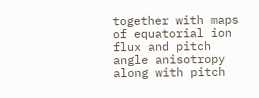together with maps of equatorial ion flux and pitch angle anisotropy along with pitch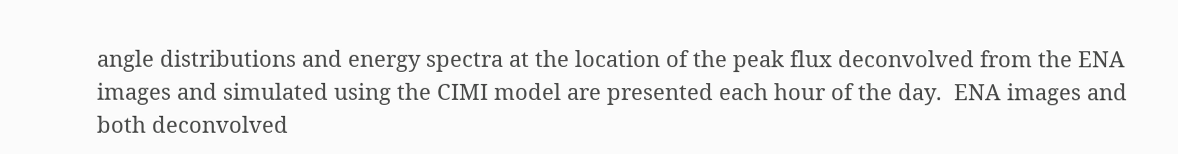angle distributions and energy spectra at the location of the peak flux deconvolved from the ENA images and simulated using the CIMI model are presented each hour of the day.  ENA images and both deconvolved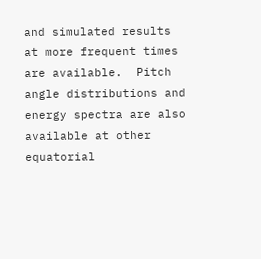and simulated results at more frequent times are available.  Pitch angle distributions and energy spectra are also available at other equatorial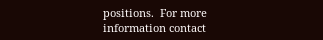positions.  For more information contact